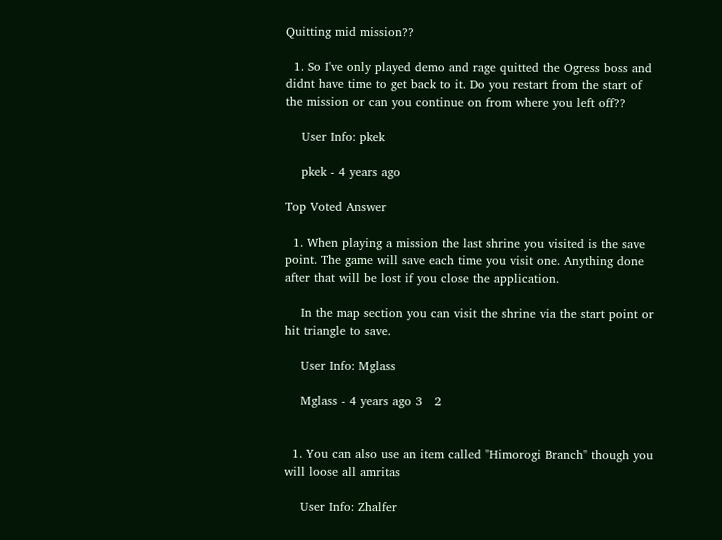Quitting mid mission??

  1. So I've only played demo and rage quitted the Ogress boss and didnt have time to get back to it. Do you restart from the start of the mission or can you continue on from where you left off??

    User Info: pkek

    pkek - 4 years ago

Top Voted Answer

  1. When playing a mission the last shrine you visited is the save point. The game will save each time you visit one. Anything done after that will be lost if you close the application.

    In the map section you can visit the shrine via the start point or hit triangle to save.

    User Info: Mglass

    Mglass - 4 years ago 3   2


  1. You can also use an item called "Himorogi Branch" though you will loose all amritas

    User Info: Zhalfer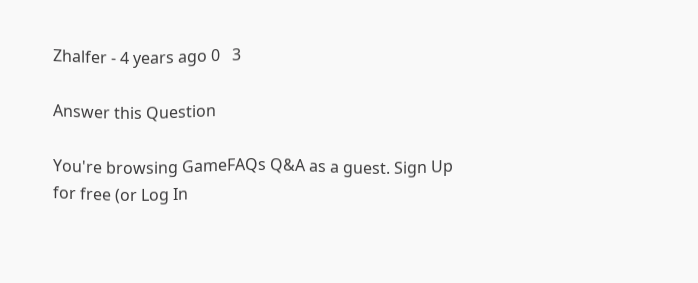Zhalfer - 4 years ago 0   3

Answer this Question

You're browsing GameFAQs Q&A as a guest. Sign Up for free (or Log In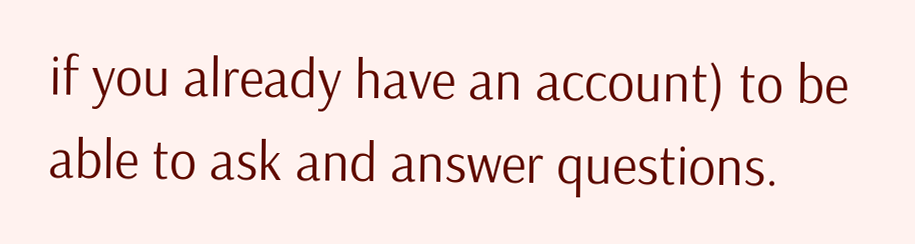if you already have an account) to be able to ask and answer questions.